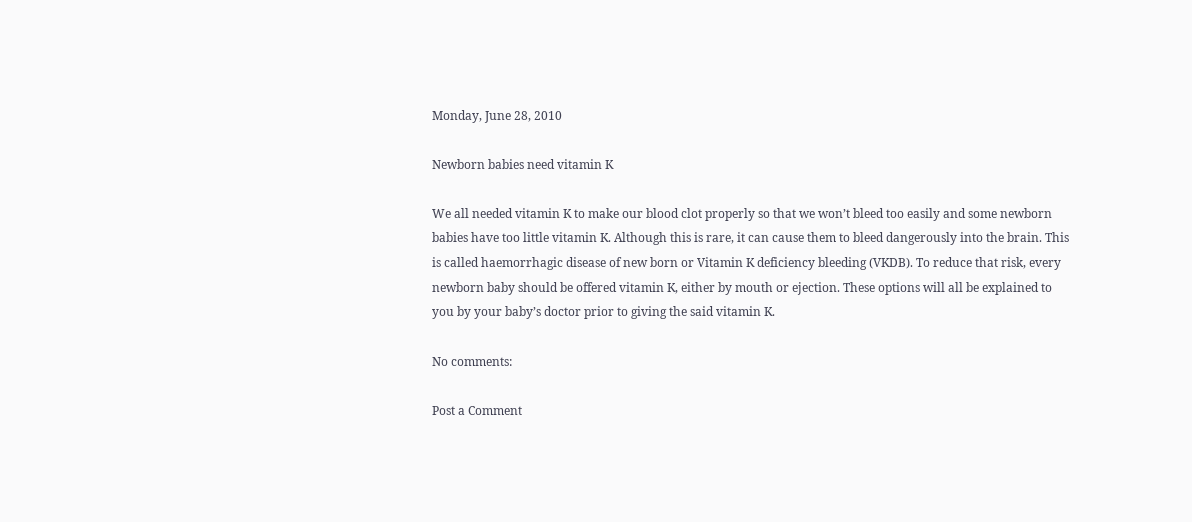Monday, June 28, 2010

Newborn babies need vitamin K

We all needed vitamin K to make our blood clot properly so that we won’t bleed too easily and some newborn babies have too little vitamin K. Although this is rare, it can cause them to bleed dangerously into the brain. This is called haemorrhagic disease of new born or Vitamin K deficiency bleeding (VKDB). To reduce that risk, every newborn baby should be offered vitamin K, either by mouth or ejection. These options will all be explained to you by your baby’s doctor prior to giving the said vitamin K.

No comments:

Post a Comment